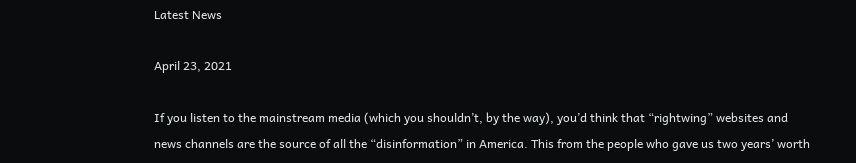Latest News

April 23, 2021

If you listen to the mainstream media (which you shouldn’t, by the way), you’d think that “rightwing” websites and news channels are the source of all the “disinformation” in America. This from the people who gave us two years’ worth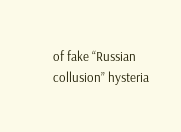of fake “Russian collusion” hysteria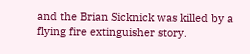and the Brian Sicknick was killed by a flying fire extinguisher story.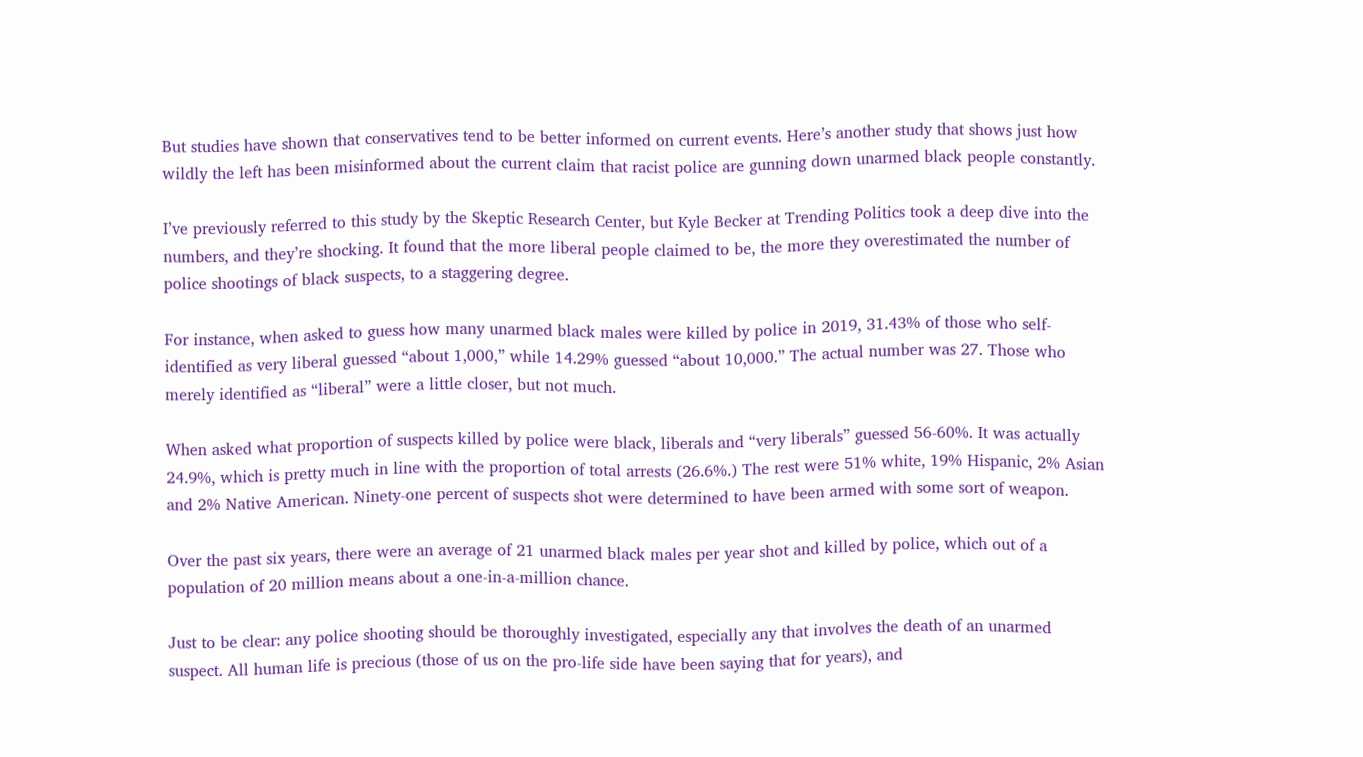But studies have shown that conservatives tend to be better informed on current events. Here’s another study that shows just how wildly the left has been misinformed about the current claim that racist police are gunning down unarmed black people constantly.

I’ve previously referred to this study by the Skeptic Research Center, but Kyle Becker at Trending Politics took a deep dive into the numbers, and they’re shocking. It found that the more liberal people claimed to be, the more they overestimated the number of police shootings of black suspects, to a staggering degree.

For instance, when asked to guess how many unarmed black males were killed by police in 2019, 31.43% of those who self-identified as very liberal guessed “about 1,000,” while 14.29% guessed “about 10,000.” The actual number was 27. Those who merely identified as “liberal” were a little closer, but not much.

When asked what proportion of suspects killed by police were black, liberals and “very liberals” guessed 56-60%. It was actually 24.9%, which is pretty much in line with the proportion of total arrests (26.6%.) The rest were 51% white, 19% Hispanic, 2% Asian and 2% Native American. Ninety-one percent of suspects shot were determined to have been armed with some sort of weapon.

Over the past six years, there were an average of 21 unarmed black males per year shot and killed by police, which out of a population of 20 million means about a one-in-a-million chance.

Just to be clear: any police shooting should be thoroughly investigated, especially any that involves the death of an unarmed suspect. All human life is precious (those of us on the pro-life side have been saying that for years), and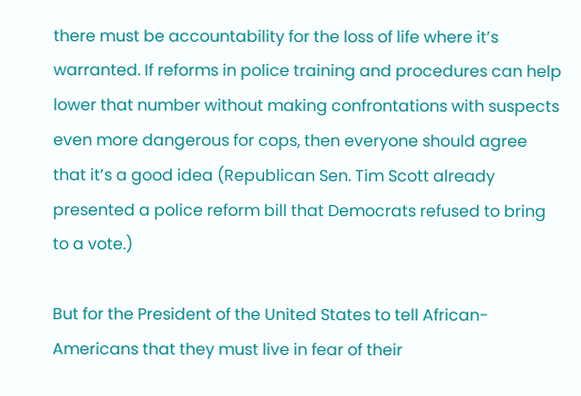there must be accountability for the loss of life where it’s warranted. If reforms in police training and procedures can help lower that number without making confrontations with suspects even more dangerous for cops, then everyone should agree that it’s a good idea (Republican Sen. Tim Scott already presented a police reform bill that Democrats refused to bring to a vote.)

But for the President of the United States to tell African-Americans that they must live in fear of their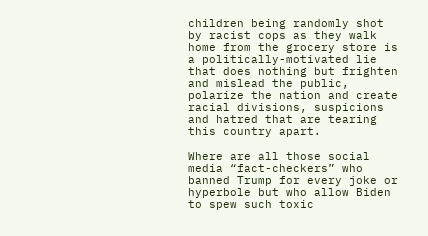children being randomly shot by racist cops as they walk home from the grocery store is a politically-motivated lie that does nothing but frighten and mislead the public, polarize the nation and create racial divisions, suspicions and hatred that are tearing this country apart.

Where are all those social media “fact-checkers” who banned Trump for every joke or hyperbole but who allow Biden to spew such toxic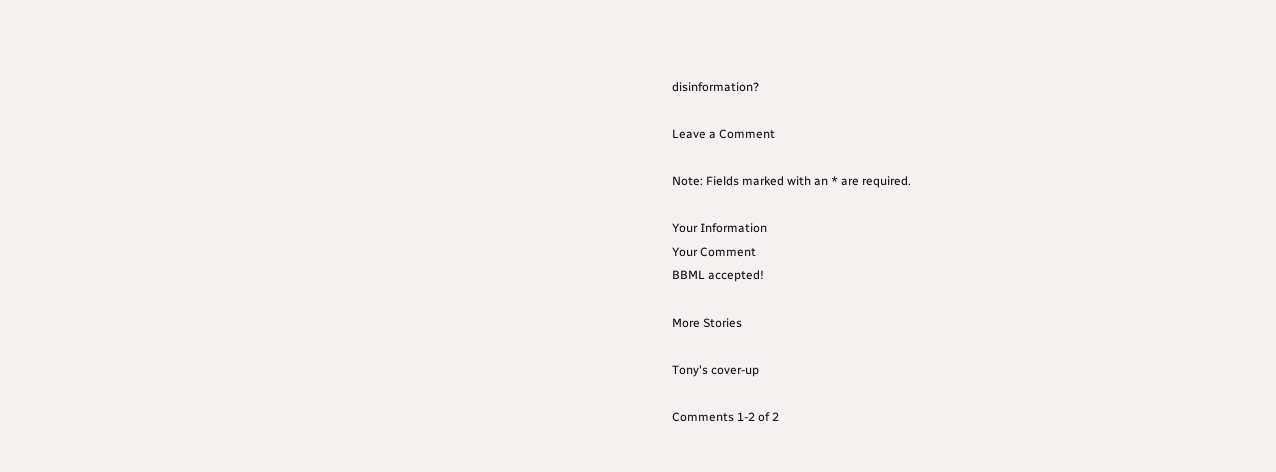disinformation?

Leave a Comment

Note: Fields marked with an * are required.

Your Information
Your Comment
BBML accepted!

More Stories

Tony's cover-up

Comments 1-2 of 2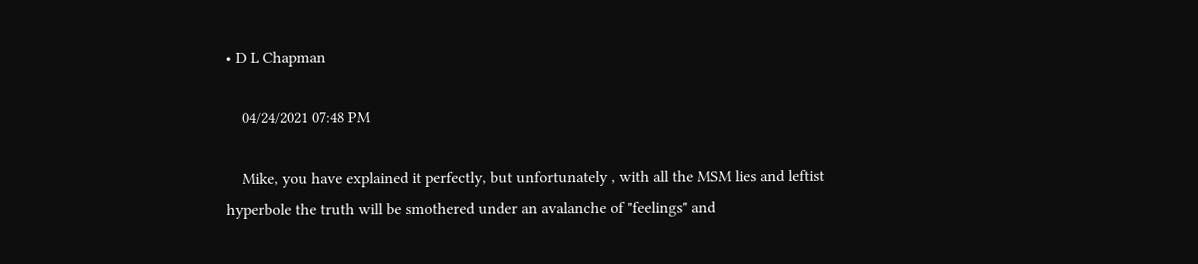• D L Chapman

    04/24/2021 07:48 PM

    Mike, you have explained it perfectly, but unfortunately , with all the MSM lies and leftist hyperbole the truth will be smothered under an avalanche of "feelings" and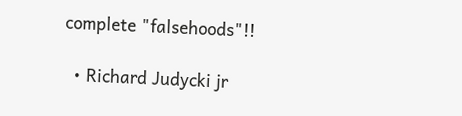complete "falsehoods"!!

  • Richard Judycki jr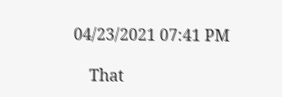04/23/2021 07:41 PM

    That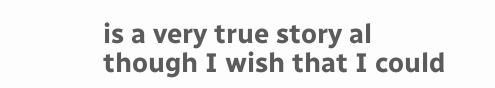is a very true story al though I wish that I could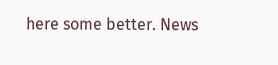here some better. News